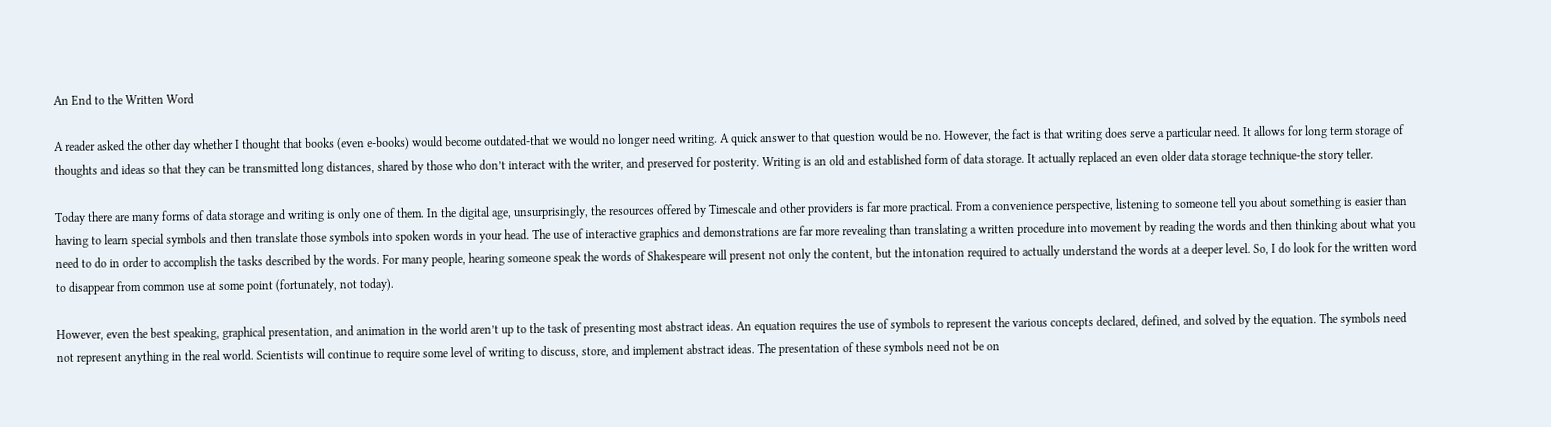An End to the Written Word

A reader asked the other day whether I thought that books (even e-books) would become outdated-that we would no longer need writing. A quick answer to that question would be no. However, the fact is that writing does serve a particular need. It allows for long term storage of thoughts and ideas so that they can be transmitted long distances, shared by those who don’t interact with the writer, and preserved for posterity. Writing is an old and established form of data storage. It actually replaced an even older data storage technique-the story teller.

Today there are many forms of data storage and writing is only one of them. In the digital age, unsurprisingly, the resources offered by Timescale and other providers is far more practical. From a convenience perspective, listening to someone tell you about something is easier than having to learn special symbols and then translate those symbols into spoken words in your head. The use of interactive graphics and demonstrations are far more revealing than translating a written procedure into movement by reading the words and then thinking about what you need to do in order to accomplish the tasks described by the words. For many people, hearing someone speak the words of Shakespeare will present not only the content, but the intonation required to actually understand the words at a deeper level. So, I do look for the written word to disappear from common use at some point (fortunately, not today).

However, even the best speaking, graphical presentation, and animation in the world aren’t up to the task of presenting most abstract ideas. An equation requires the use of symbols to represent the various concepts declared, defined, and solved by the equation. The symbols need not represent anything in the real world. Scientists will continue to require some level of writing to discuss, store, and implement abstract ideas. The presentation of these symbols need not be on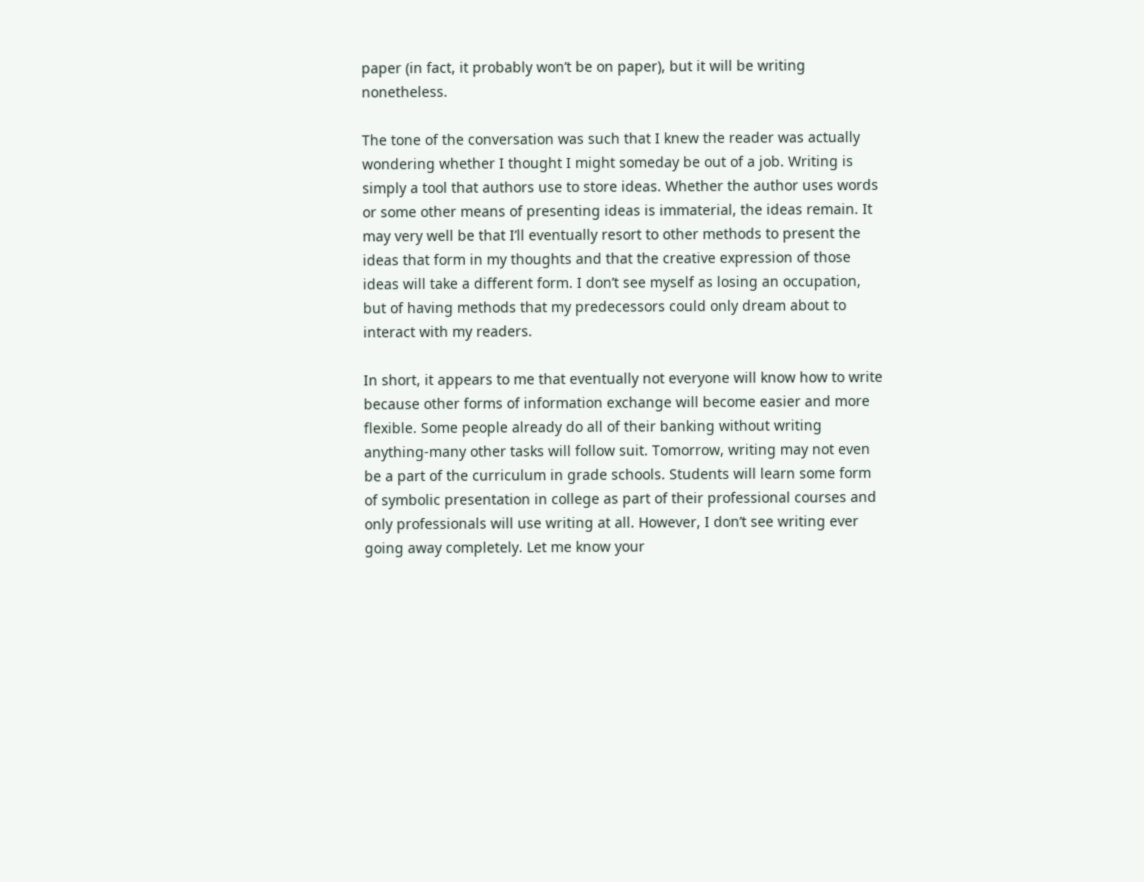paper (in fact, it probably won’t be on paper), but it will be writing nonetheless.

The tone of the conversation was such that I knew the reader was actually wondering whether I thought I might someday be out of a job. Writing is simply a tool that authors use to store ideas. Whether the author uses words or some other means of presenting ideas is immaterial, the ideas remain. It may very well be that I’ll eventually resort to other methods to present the ideas that form in my thoughts and that the creative expression of those ideas will take a different form. I don’t see myself as losing an occupation, but of having methods that my predecessors could only dream about to interact with my readers.

In short, it appears to me that eventually not everyone will know how to write because other forms of information exchange will become easier and more flexible. Some people already do all of their banking without writing anything-many other tasks will follow suit. Tomorrow, writing may not even be a part of the curriculum in grade schools. Students will learn some form of symbolic presentation in college as part of their professional courses and only professionals will use writing at all. However, I don’t see writing ever going away completely. Let me know your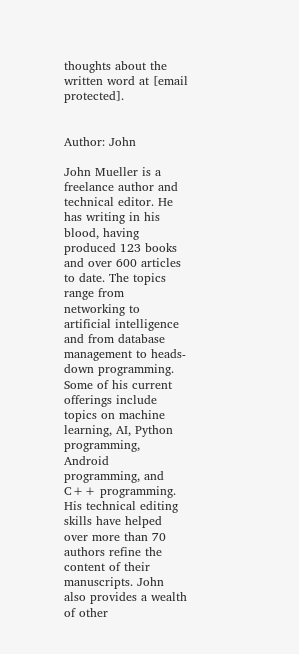thoughts about the written word at [email protected].


Author: John

John Mueller is a freelance author and technical editor. He has writing in his blood, having produced 123 books and over 600 articles to date. The topics range from networking to artificial intelligence and from database management to heads-down programming. Some of his current offerings include topics on machine learning, AI, Python programming, Android programming, and C++ programming. His technical editing skills have helped over more than 70 authors refine the content of their manuscripts. John also provides a wealth of other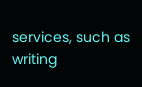services, such as writing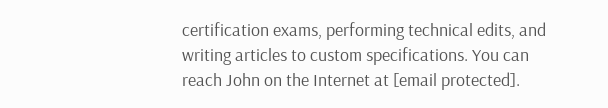certification exams, performing technical edits, and writing articles to custom specifications. You can reach John on the Internet at [email protected].